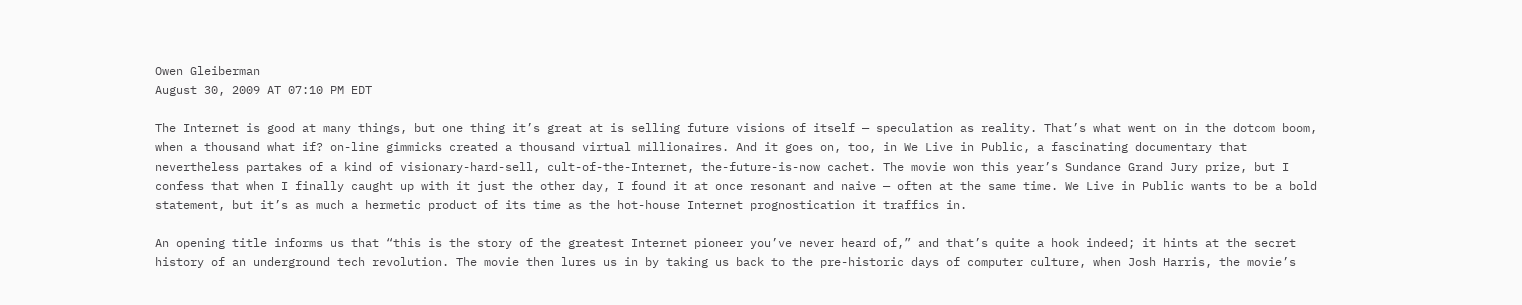Owen Gleiberman
August 30, 2009 AT 07:10 PM EDT

The Internet is good at many things, but one thing it’s great at is selling future visions of itself — speculation as reality. That’s what went on in the dotcom boom, when a thousand what if? on-line gimmicks created a thousand virtual millionaires. And it goes on, too, in We Live in Public, a fascinating documentary that nevertheless partakes of a kind of visionary-hard-sell, cult-of-the-Internet, the-future-is-now cachet. The movie won this year’s Sundance Grand Jury prize, but I confess that when I finally caught up with it just the other day, I found it at once resonant and naive — often at the same time. We Live in Public wants to be a bold statement, but it’s as much a hermetic product of its time as the hot-house Internet prognostication it traffics in.

An opening title informs us that “this is the story of the greatest Internet pioneer you’ve never heard of,” and that’s quite a hook indeed; it hints at the secret history of an underground tech revolution. The movie then lures us in by taking us back to the pre-historic days of computer culture, when Josh Harris, the movie’s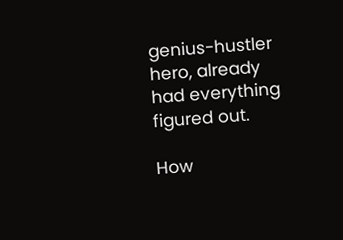genius-hustler hero, already had everything figured out.

How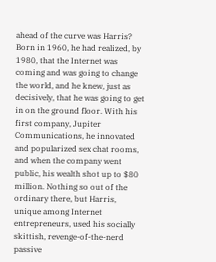ahead of the curve was Harris? Born in 1960, he had realized, by 1980, that the Internet was coming and was going to change the world, and he knew, just as decisively, that he was going to get in on the ground floor. With his first company, Jupiter Communications, he innovated and popularized sex chat rooms, and when the company went public, his wealth shot up to $80 million. Nothing so out of the ordinary there, but Harris, unique among Internet entrepreneurs, used his socially skittish, revenge-of-the-nerd passive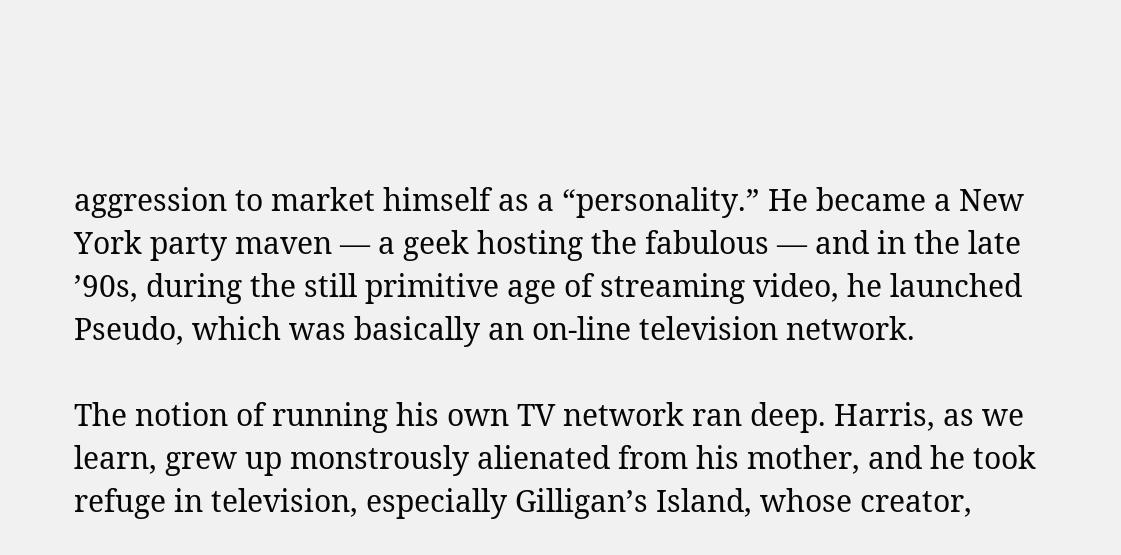aggression to market himself as a “personality.” He became a New York party maven — a geek hosting the fabulous — and in the late ’90s, during the still primitive age of streaming video, he launched Pseudo, which was basically an on-line television network.

The notion of running his own TV network ran deep. Harris, as we learn, grew up monstrously alienated from his mother, and he took refuge in television, especially Gilligan’s Island, whose creator,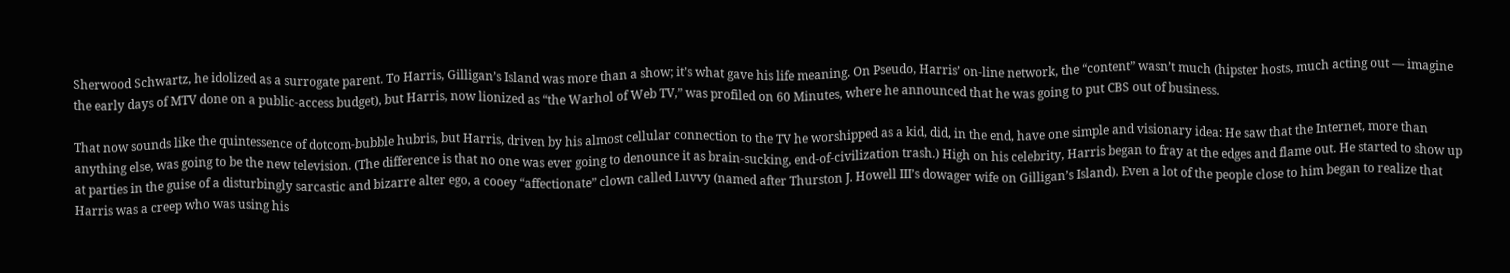Sherwood Schwartz, he idolized as a surrogate parent. To Harris, Gilligan’s Island was more than a show; it’s what gave his life meaning. On Pseudo, Harris’ on-line network, the “content” wasn’t much (hipster hosts, much acting out — imagine the early days of MTV done on a public-access budget), but Harris, now lionized as “the Warhol of Web TV,” was profiled on 60 Minutes, where he announced that he was going to put CBS out of business.

That now sounds like the quintessence of dotcom-bubble hubris, but Harris, driven by his almost cellular connection to the TV he worshipped as a kid, did, in the end, have one simple and visionary idea: He saw that the Internet, more than anything else, was going to be the new television. (The difference is that no one was ever going to denounce it as brain-sucking, end-of-civilization trash.) High on his celebrity, Harris began to fray at the edges and flame out. He started to show up at parties in the guise of a disturbingly sarcastic and bizarre alter ego, a cooey “affectionate” clown called Luvvy (named after Thurston J. Howell III’s dowager wife on Gilligan’s Island). Even a lot of the people close to him began to realize that Harris was a creep who was using his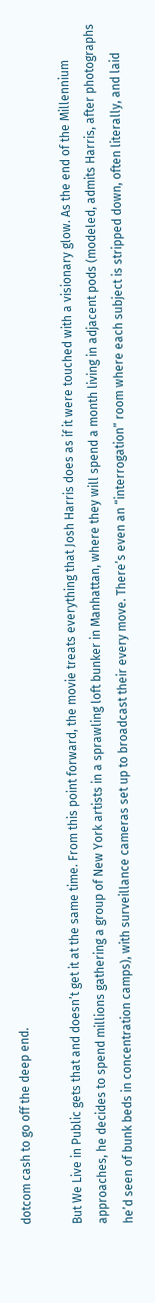dotcom cash to go off the deep end.

But We Live in Public gets that and doesn’t get it at the same time. From this point forward, the movie treats everything that Josh Harris does as if it were touched with a visionary glow. As the end of the Millennium approaches, he decides to spend millions gathering a group of New York artists in a sprawling loft bunker in Manhattan, where they will spend a month living in adjacent pods (modeled, admits Harris, after photographs he’d seen of bunk beds in concentration camps), with surveillance cameras set up to broadcast their every move. There’s even an “interrogation” room where each subject is stripped down, often literally, and laid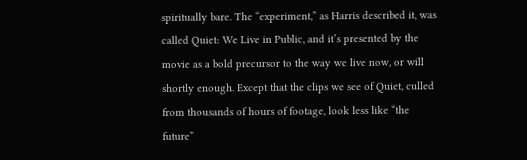spiritually bare. The “experiment,” as Harris described it, was called Quiet: We Live in Public, and it’s presented by the movie as a bold precursor to the way we live now, or will shortly enough. Except that the clips we see of Quiet, culled from thousands of hours of footage, look less like “the future”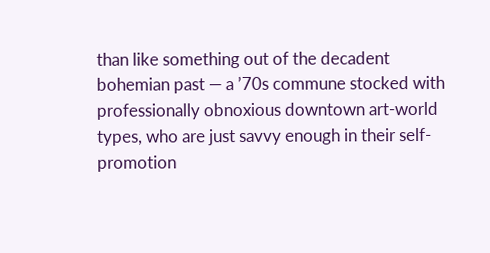than like something out of the decadent bohemian past — a ’70s commune stocked with professionally obnoxious downtown art-world types, who are just savvy enough in their self-promotion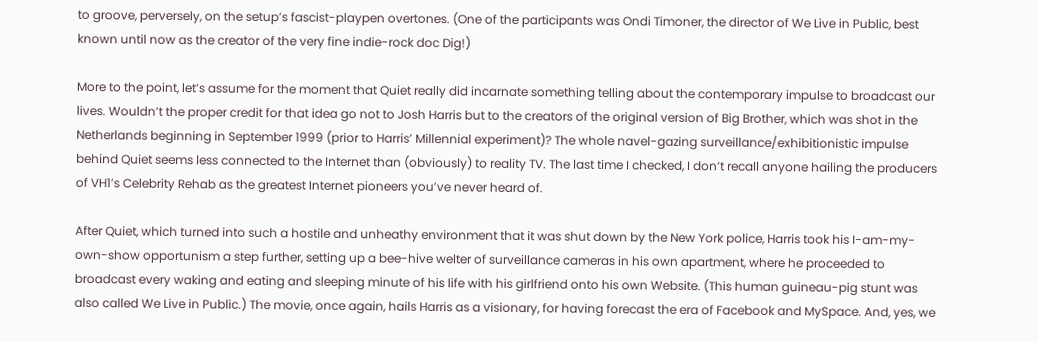to groove, perversely, on the setup’s fascist-playpen overtones. (One of the participants was Ondi Timoner, the director of We Live in Public, best known until now as the creator of the very fine indie-rock doc Dig!)

More to the point, let’s assume for the moment that Quiet really did incarnate something telling about the contemporary impulse to broadcast our lives. Wouldn’t the proper credit for that idea go not to Josh Harris but to the creators of the original version of Big Brother, which was shot in the Netherlands beginning in September 1999 (prior to Harris’ Millennial experiment)? The whole navel-gazing surveillance/exhibitionistic impulse behind Quiet seems less connected to the Internet than (obviously) to reality TV. The last time I checked, I don’t recall anyone hailing the producers of VH1’s Celebrity Rehab as the greatest Internet pioneers you’ve never heard of.

After Quiet, which turned into such a hostile and unheathy environment that it was shut down by the New York police, Harris took his I-am-my-own-show opportunism a step further, setting up a bee-hive welter of surveillance cameras in his own apartment, where he proceeded to broadcast every waking and eating and sleeping minute of his life with his girlfriend onto his own Website. (This human guineau-pig stunt was also called We Live in Public.) The movie, once again, hails Harris as a visionary, for having forecast the era of Facebook and MySpace. And, yes, we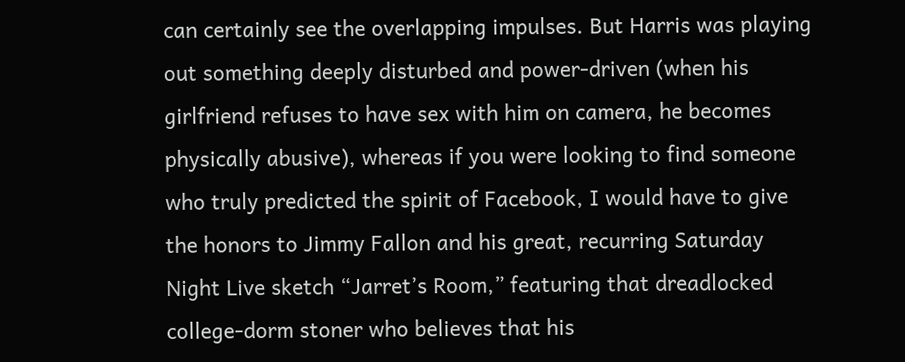can certainly see the overlapping impulses. But Harris was playing out something deeply disturbed and power-driven (when his girlfriend refuses to have sex with him on camera, he becomes physically abusive), whereas if you were looking to find someone who truly predicted the spirit of Facebook, I would have to give the honors to Jimmy Fallon and his great, recurring Saturday Night Live sketch “Jarret’s Room,” featuring that dreadlocked college-dorm stoner who believes that his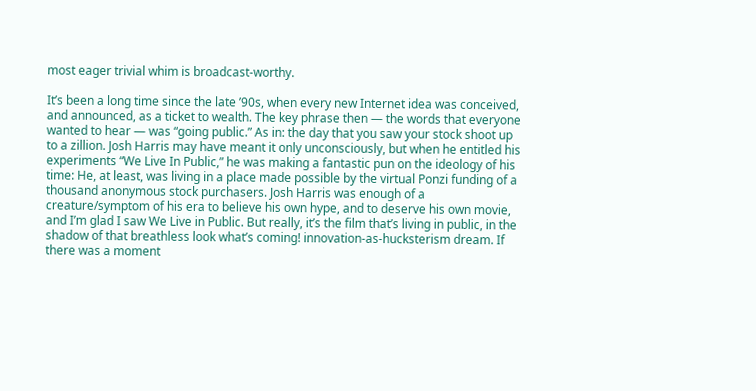most eager trivial whim is broadcast-worthy.

It’s been a long time since the late ’90s, when every new Internet idea was conceived, and announced, as a ticket to wealth. The key phrase then — the words that everyone wanted to hear — was “going public.” As in: the day that you saw your stock shoot up to a zillion. Josh Harris may have meant it only unconsciously, but when he entitled his experiments “We Live In Public,” he was making a fantastic pun on the ideology of his time: He, at least, was living in a place made possible by the virtual Ponzi funding of a thousand anonymous stock purchasers. Josh Harris was enough of a creature/symptom of his era to believe his own hype, and to deserve his own movie, and I’m glad I saw We Live in Public. But really, it’s the film that’s living in public, in the shadow of that breathless look what’s coming! innovation-as-hucksterism dream. If there was a moment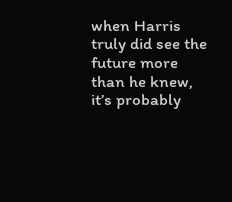when Harris truly did see the future more than he knew, it’s probably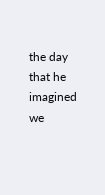the day that he imagined we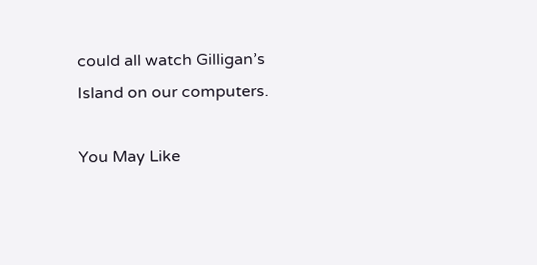could all watch Gilligan’s Island on our computers.

You May Like